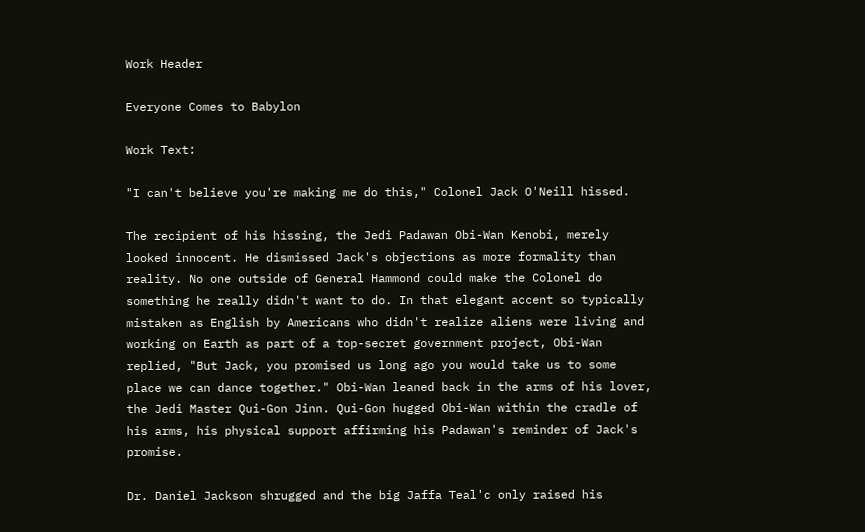Work Header

Everyone Comes to Babylon

Work Text:

"I can't believe you're making me do this," Colonel Jack O'Neill hissed.

The recipient of his hissing, the Jedi Padawan Obi-Wan Kenobi, merely looked innocent. He dismissed Jack's objections as more formality than reality. No one outside of General Hammond could make the Colonel do something he really didn't want to do. In that elegant accent so typically mistaken as English by Americans who didn't realize aliens were living and working on Earth as part of a top-secret government project, Obi-Wan replied, "But Jack, you promised us long ago you would take us to some place we can dance together." Obi-Wan leaned back in the arms of his lover, the Jedi Master Qui-Gon Jinn. Qui-Gon hugged Obi-Wan within the cradle of his arms, his physical support affirming his Padawan's reminder of Jack's promise.

Dr. Daniel Jackson shrugged and the big Jaffa Teal'c only raised his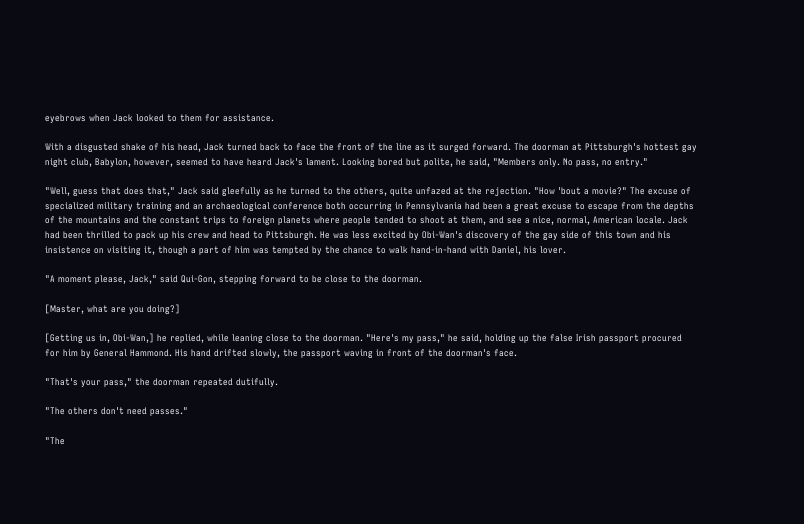eyebrows when Jack looked to them for assistance.

With a disgusted shake of his head, Jack turned back to face the front of the line as it surged forward. The doorman at Pittsburgh's hottest gay night club, Babylon, however, seemed to have heard Jack's lament. Looking bored but polite, he said, "Members only. No pass, no entry."

"Well, guess that does that," Jack said gleefully as he turned to the others, quite unfazed at the rejection. "How 'bout a movie?" The excuse of specialized military training and an archaeological conference both occurring in Pennsylvania had been a great excuse to escape from the depths of the mountains and the constant trips to foreign planets where people tended to shoot at them, and see a nice, normal, American locale. Jack had been thrilled to pack up his crew and head to Pittsburgh. He was less excited by Obi-Wan's discovery of the gay side of this town and his insistence on visiting it, though a part of him was tempted by the chance to walk hand-in-hand with Daniel, his lover.

"A moment please, Jack," said Qui-Gon, stepping forward to be close to the doorman.

[Master, what are you doing?]

[Getting us in, Obi-Wan,] he replied, while leaning close to the doorman. "Here's my pass," he said, holding up the false Irish passport procured for him by General Hammond. His hand drifted slowly, the passport waving in front of the doorman's face.

"That's your pass," the doorman repeated dutifully.

"The others don't need passes."

"The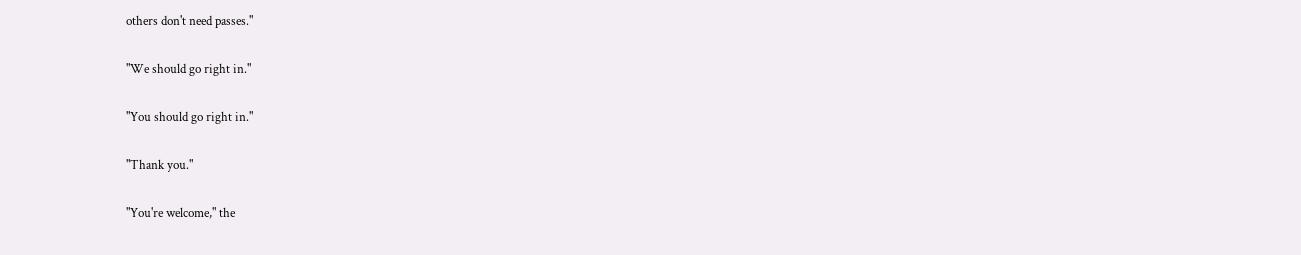others don't need passes."

"We should go right in."

"You should go right in."

"Thank you."

"You're welcome," the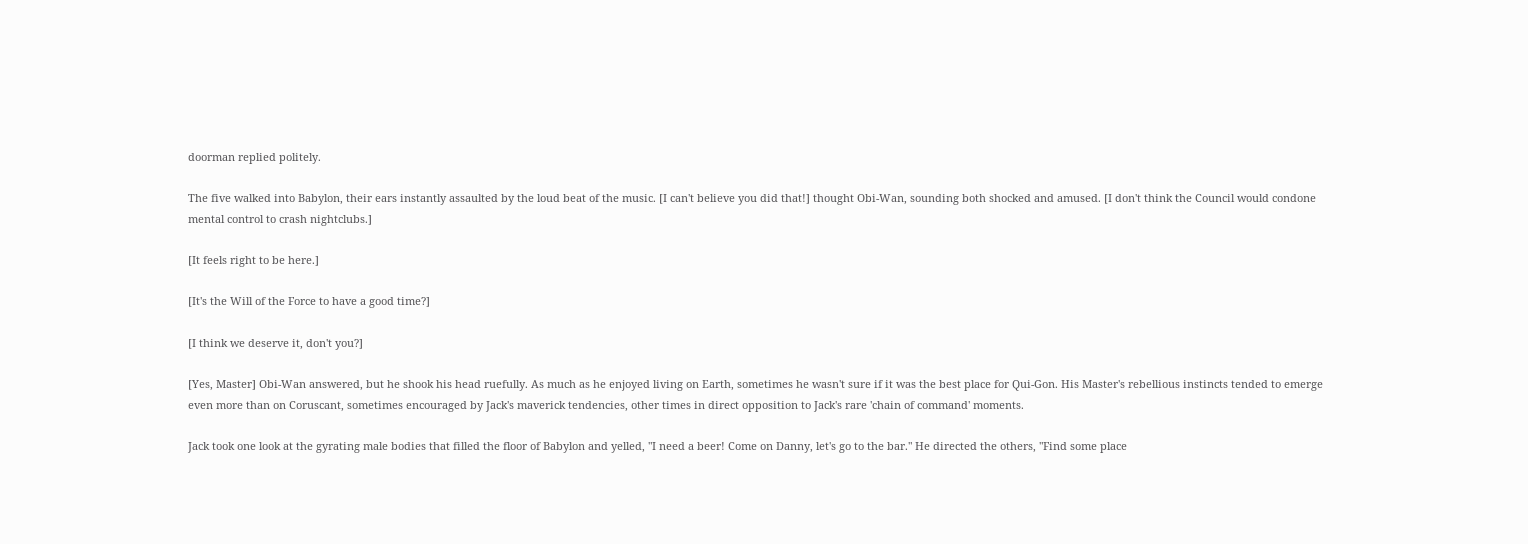doorman replied politely.

The five walked into Babylon, their ears instantly assaulted by the loud beat of the music. [I can't believe you did that!] thought Obi-Wan, sounding both shocked and amused. [I don't think the Council would condone mental control to crash nightclubs.]

[It feels right to be here.]

[It's the Will of the Force to have a good time?]

[I think we deserve it, don't you?]

[Yes, Master] Obi-Wan answered, but he shook his head ruefully. As much as he enjoyed living on Earth, sometimes he wasn't sure if it was the best place for Qui-Gon. His Master's rebellious instincts tended to emerge even more than on Coruscant, sometimes encouraged by Jack's maverick tendencies, other times in direct opposition to Jack's rare 'chain of command' moments.

Jack took one look at the gyrating male bodies that filled the floor of Babylon and yelled, "I need a beer! Come on Danny, let's go to the bar." He directed the others, "Find some place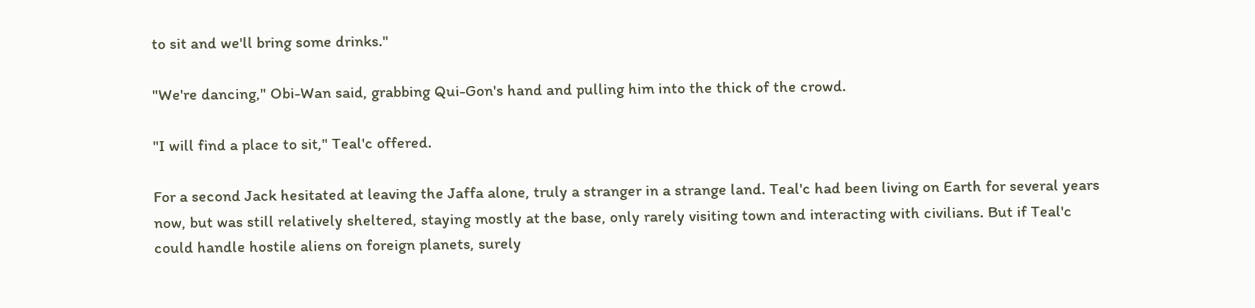to sit and we'll bring some drinks."

"We're dancing," Obi-Wan said, grabbing Qui-Gon's hand and pulling him into the thick of the crowd.

"I will find a place to sit," Teal'c offered.

For a second Jack hesitated at leaving the Jaffa alone, truly a stranger in a strange land. Teal'c had been living on Earth for several years now, but was still relatively sheltered, staying mostly at the base, only rarely visiting town and interacting with civilians. But if Teal'c could handle hostile aliens on foreign planets, surely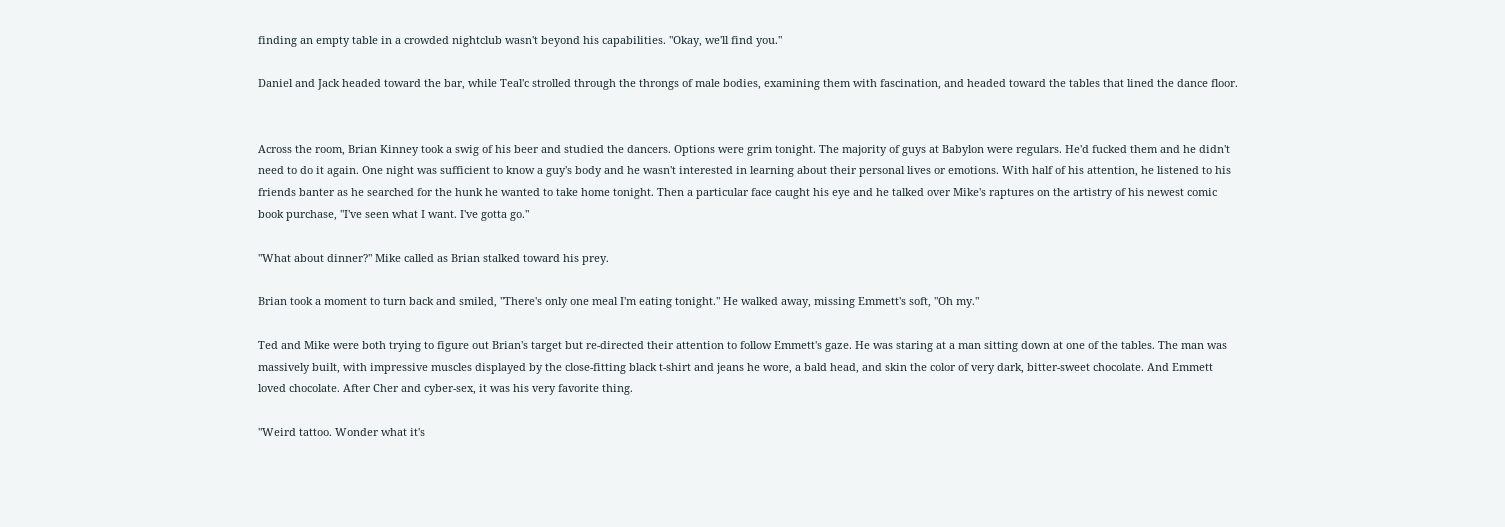finding an empty table in a crowded nightclub wasn't beyond his capabilities. "Okay, we'll find you."

Daniel and Jack headed toward the bar, while Teal'c strolled through the throngs of male bodies, examining them with fascination, and headed toward the tables that lined the dance floor.


Across the room, Brian Kinney took a swig of his beer and studied the dancers. Options were grim tonight. The majority of guys at Babylon were regulars. He'd fucked them and he didn't need to do it again. One night was sufficient to know a guy's body and he wasn't interested in learning about their personal lives or emotions. With half of his attention, he listened to his friends banter as he searched for the hunk he wanted to take home tonight. Then a particular face caught his eye and he talked over Mike's raptures on the artistry of his newest comic book purchase, "I've seen what I want. I've gotta go."

"What about dinner?" Mike called as Brian stalked toward his prey.

Brian took a moment to turn back and smiled, "There's only one meal I'm eating tonight." He walked away, missing Emmett's soft, "Oh my."

Ted and Mike were both trying to figure out Brian's target but re-directed their attention to follow Emmett's gaze. He was staring at a man sitting down at one of the tables. The man was massively built, with impressive muscles displayed by the close-fitting black t-shirt and jeans he wore, a bald head, and skin the color of very dark, bitter-sweet chocolate. And Emmett loved chocolate. After Cher and cyber-sex, it was his very favorite thing.

"Weird tattoo. Wonder what it's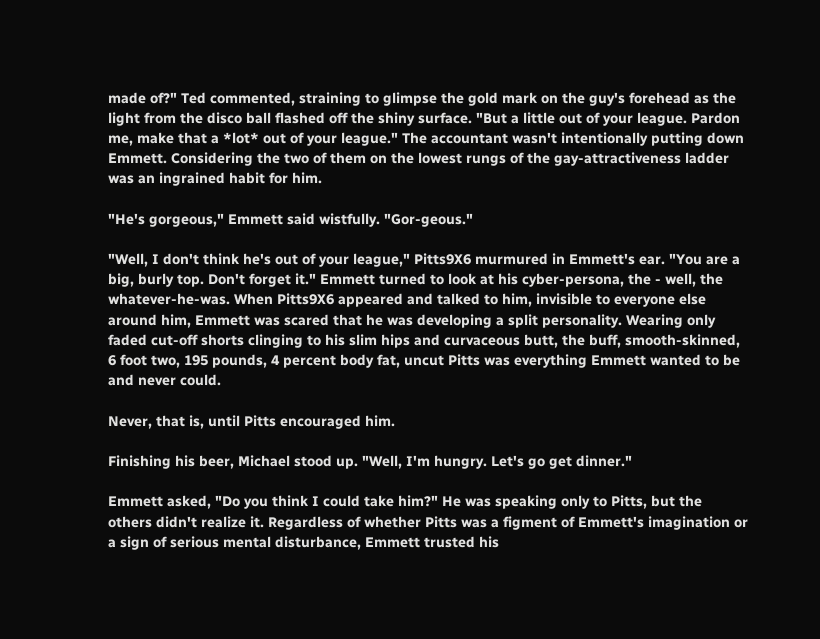made of?" Ted commented, straining to glimpse the gold mark on the guy's forehead as the light from the disco ball flashed off the shiny surface. "But a little out of your league. Pardon me, make that a *lot* out of your league." The accountant wasn't intentionally putting down Emmett. Considering the two of them on the lowest rungs of the gay-attractiveness ladder was an ingrained habit for him.

"He's gorgeous," Emmett said wistfully. "Gor-geous."

"Well, I don't think he's out of your league," Pitts9X6 murmured in Emmett's ear. "You are a big, burly top. Don't forget it." Emmett turned to look at his cyber-persona, the - well, the whatever-he-was. When Pitts9X6 appeared and talked to him, invisible to everyone else around him, Emmett was scared that he was developing a split personality. Wearing only faded cut-off shorts clinging to his slim hips and curvaceous butt, the buff, smooth-skinned, 6 foot two, 195 pounds, 4 percent body fat, uncut Pitts was everything Emmett wanted to be and never could.

Never, that is, until Pitts encouraged him.

Finishing his beer, Michael stood up. "Well, I'm hungry. Let's go get dinner."

Emmett asked, "Do you think I could take him?" He was speaking only to Pitts, but the others didn't realize it. Regardless of whether Pitts was a figment of Emmett's imagination or a sign of serious mental disturbance, Emmett trusted his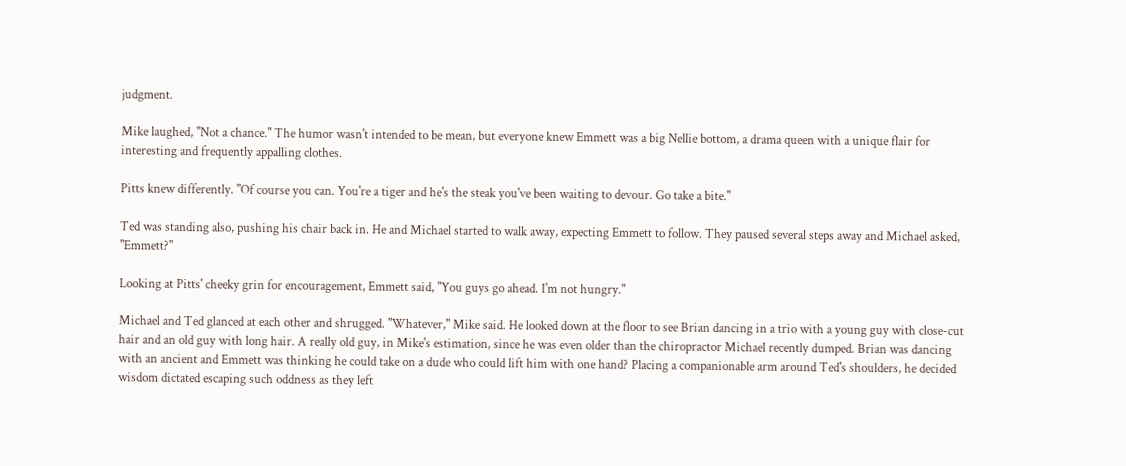judgment.

Mike laughed, "Not a chance." The humor wasn't intended to be mean, but everyone knew Emmett was a big Nellie bottom, a drama queen with a unique flair for interesting and frequently appalling clothes.

Pitts knew differently. "Of course you can. You're a tiger and he's the steak you've been waiting to devour. Go take a bite."

Ted was standing also, pushing his chair back in. He and Michael started to walk away, expecting Emmett to follow. They paused several steps away and Michael asked, "Emmett?"

Looking at Pitts' cheeky grin for encouragement, Emmett said, "You guys go ahead. I'm not hungry."

Michael and Ted glanced at each other and shrugged. "Whatever," Mike said. He looked down at the floor to see Brian dancing in a trio with a young guy with close-cut hair and an old guy with long hair. A really old guy, in Mike's estimation, since he was even older than the chiropractor Michael recently dumped. Brian was dancing with an ancient and Emmett was thinking he could take on a dude who could lift him with one hand? Placing a companionable arm around Ted's shoulders, he decided wisdom dictated escaping such oddness as they left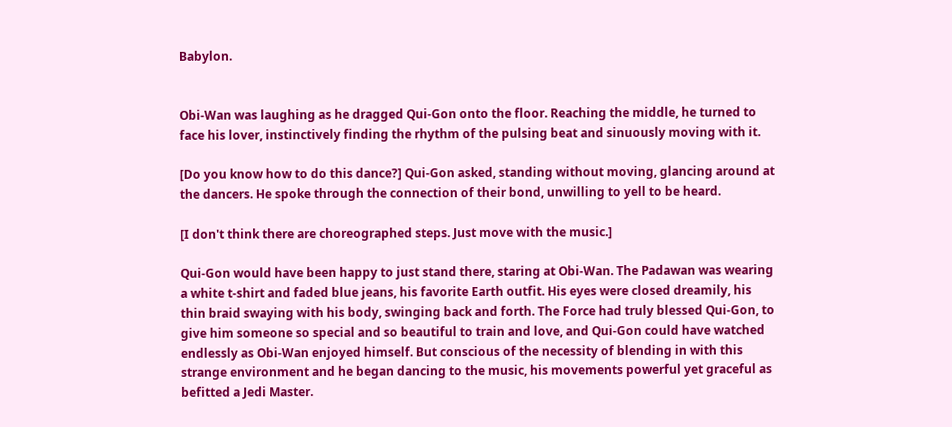Babylon.


Obi-Wan was laughing as he dragged Qui-Gon onto the floor. Reaching the middle, he turned to face his lover, instinctively finding the rhythm of the pulsing beat and sinuously moving with it.

[Do you know how to do this dance?] Qui-Gon asked, standing without moving, glancing around at the dancers. He spoke through the connection of their bond, unwilling to yell to be heard.

[I don't think there are choreographed steps. Just move with the music.]

Qui-Gon would have been happy to just stand there, staring at Obi-Wan. The Padawan was wearing a white t-shirt and faded blue jeans, his favorite Earth outfit. His eyes were closed dreamily, his thin braid swaying with his body, swinging back and forth. The Force had truly blessed Qui-Gon, to give him someone so special and so beautiful to train and love, and Qui-Gon could have watched endlessly as Obi-Wan enjoyed himself. But conscious of the necessity of blending in with this strange environment and he began dancing to the music, his movements powerful yet graceful as befitted a Jedi Master.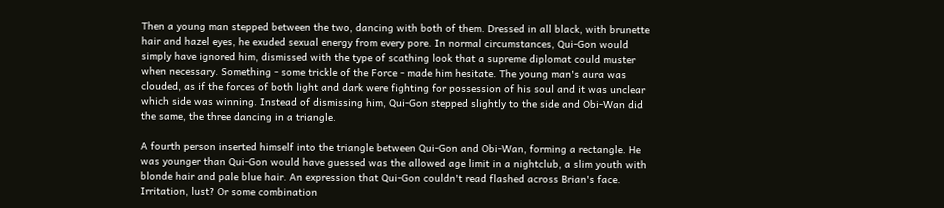Then a young man stepped between the two, dancing with both of them. Dressed in all black, with brunette hair and hazel eyes, he exuded sexual energy from every pore. In normal circumstances, Qui-Gon would simply have ignored him, dismissed with the type of scathing look that a supreme diplomat could muster when necessary. Something - some trickle of the Force - made him hesitate. The young man's aura was clouded, as if the forces of both light and dark were fighting for possession of his soul and it was unclear which side was winning. Instead of dismissing him, Qui-Gon stepped slightly to the side and Obi-Wan did the same, the three dancing in a triangle.

A fourth person inserted himself into the triangle between Qui-Gon and Obi-Wan, forming a rectangle. He was younger than Qui-Gon would have guessed was the allowed age limit in a nightclub, a slim youth with blonde hair and pale blue hair. An expression that Qui-Gon couldn't read flashed across Brian's face. Irritation, lust? Or some combination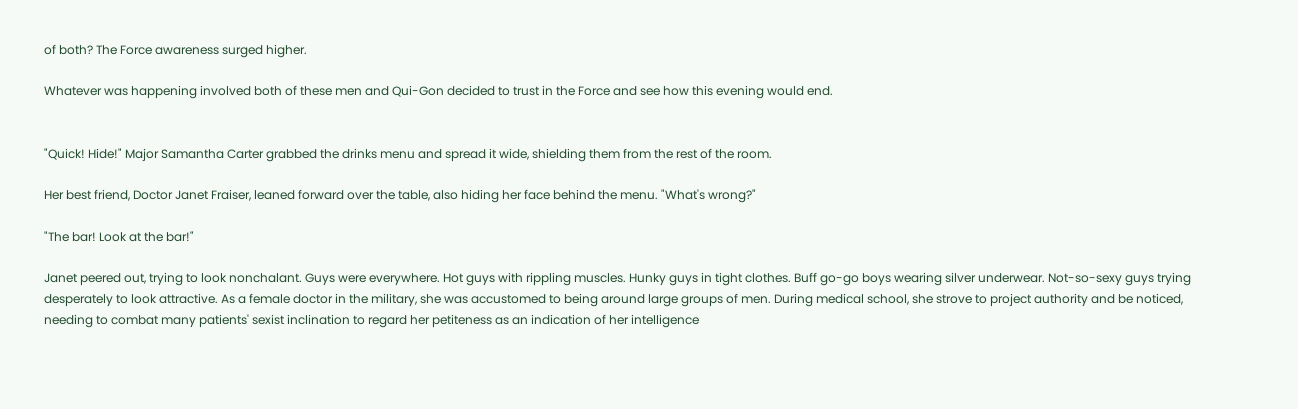of both? The Force awareness surged higher.

Whatever was happening involved both of these men and Qui-Gon decided to trust in the Force and see how this evening would end.


"Quick! Hide!" Major Samantha Carter grabbed the drinks menu and spread it wide, shielding them from the rest of the room.

Her best friend, Doctor Janet Fraiser, leaned forward over the table, also hiding her face behind the menu. "What's wrong?"

"The bar! Look at the bar!"

Janet peered out, trying to look nonchalant. Guys were everywhere. Hot guys with rippling muscles. Hunky guys in tight clothes. Buff go-go boys wearing silver underwear. Not-so-sexy guys trying desperately to look attractive. As a female doctor in the military, she was accustomed to being around large groups of men. During medical school, she strove to project authority and be noticed, needing to combat many patients' sexist inclination to regard her petiteness as an indication of her intelligence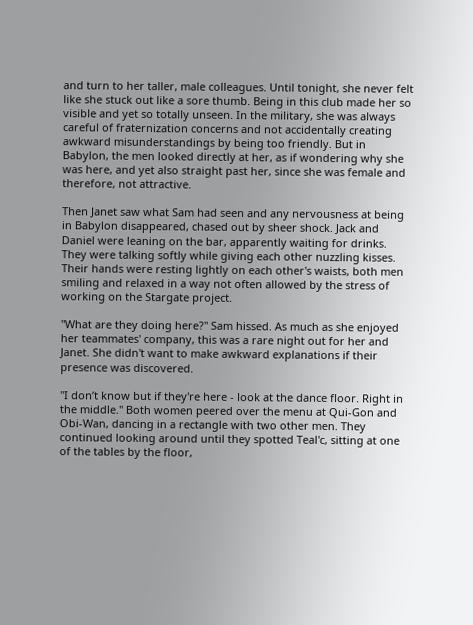and turn to her taller, male colleagues. Until tonight, she never felt like she stuck out like a sore thumb. Being in this club made her so visible and yet so totally unseen. In the military, she was always careful of fraternization concerns and not accidentally creating awkward misunderstandings by being too friendly. But in Babylon, the men looked directly at her, as if wondering why she was here, and yet also straight past her, since she was female and therefore, not attractive.

Then Janet saw what Sam had seen and any nervousness at being in Babylon disappeared, chased out by sheer shock. Jack and Daniel were leaning on the bar, apparently waiting for drinks. They were talking softly while giving each other nuzzling kisses. Their hands were resting lightly on each other's waists, both men smiling and relaxed in a way not often allowed by the stress of working on the Stargate project.

"What are they doing here?" Sam hissed. As much as she enjoyed her teammates' company, this was a rare night out for her and Janet. She didn't want to make awkward explanations if their presence was discovered.

"I don’t know but if they're here - look at the dance floor. Right in the middle." Both women peered over the menu at Qui-Gon and Obi-Wan, dancing in a rectangle with two other men. They continued looking around until they spotted Teal'c, sitting at one of the tables by the floor,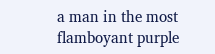a man in the most flamboyant purple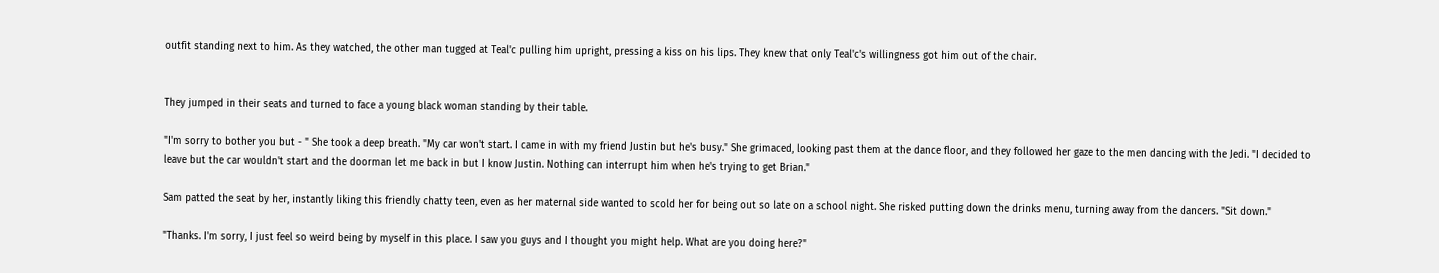outfit standing next to him. As they watched, the other man tugged at Teal'c pulling him upright, pressing a kiss on his lips. They knew that only Teal'c's willingness got him out of the chair.


They jumped in their seats and turned to face a young black woman standing by their table.

"I'm sorry to bother you but - " She took a deep breath. "My car won't start. I came in with my friend Justin but he's busy." She grimaced, looking past them at the dance floor, and they followed her gaze to the men dancing with the Jedi. "I decided to leave but the car wouldn't start and the doorman let me back in but I know Justin. Nothing can interrupt him when he's trying to get Brian."

Sam patted the seat by her, instantly liking this friendly chatty teen, even as her maternal side wanted to scold her for being out so late on a school night. She risked putting down the drinks menu, turning away from the dancers. "Sit down."

"Thanks. I'm sorry, I just feel so weird being by myself in this place. I saw you guys and I thought you might help. What are you doing here?"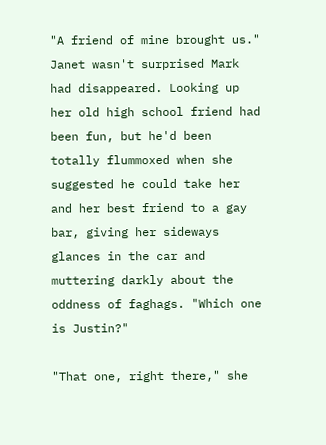"A friend of mine brought us." Janet wasn't surprised Mark had disappeared. Looking up her old high school friend had been fun, but he'd been totally flummoxed when she suggested he could take her and her best friend to a gay bar, giving her sideways glances in the car and muttering darkly about the oddness of faghags. "Which one is Justin?"

"That one, right there," she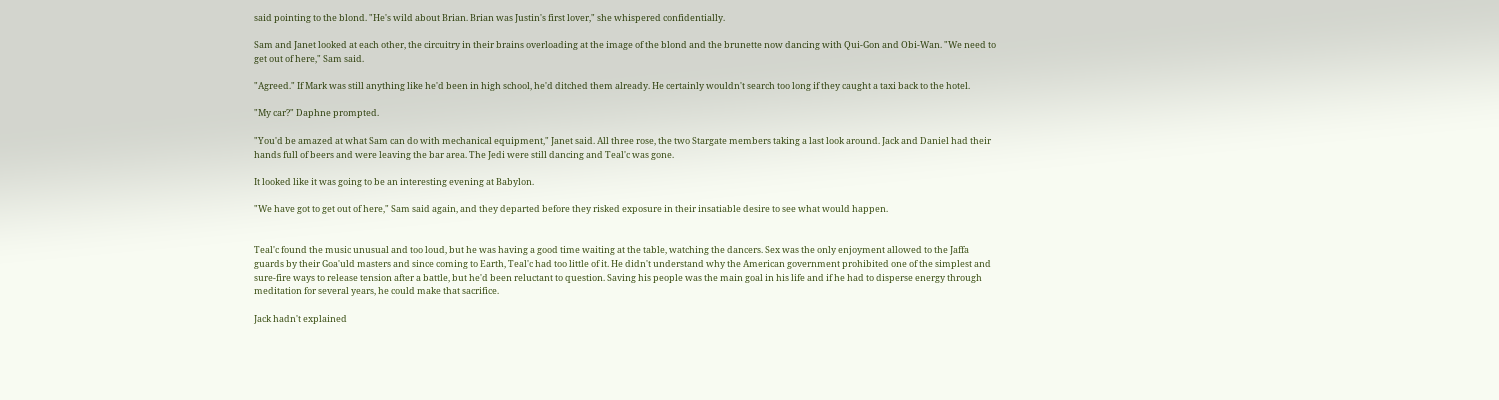said pointing to the blond. "He's wild about Brian. Brian was Justin's first lover," she whispered confidentially.

Sam and Janet looked at each other, the circuitry in their brains overloading at the image of the blond and the brunette now dancing with Qui-Gon and Obi-Wan. "We need to get out of here," Sam said.

"Agreed." If Mark was still anything like he'd been in high school, he'd ditched them already. He certainly wouldn't search too long if they caught a taxi back to the hotel.

"My car?" Daphne prompted.

"You'd be amazed at what Sam can do with mechanical equipment," Janet said. All three rose, the two Stargate members taking a last look around. Jack and Daniel had their hands full of beers and were leaving the bar area. The Jedi were still dancing and Teal'c was gone.

It looked like it was going to be an interesting evening at Babylon.

"We have got to get out of here," Sam said again, and they departed before they risked exposure in their insatiable desire to see what would happen.


Teal'c found the music unusual and too loud, but he was having a good time waiting at the table, watching the dancers. Sex was the only enjoyment allowed to the Jaffa guards by their Goa'uld masters and since coming to Earth, Teal'c had too little of it. He didn't understand why the American government prohibited one of the simplest and sure-fire ways to release tension after a battle, but he'd been reluctant to question. Saving his people was the main goal in his life and if he had to disperse energy through meditation for several years, he could make that sacrifice.

Jack hadn't explained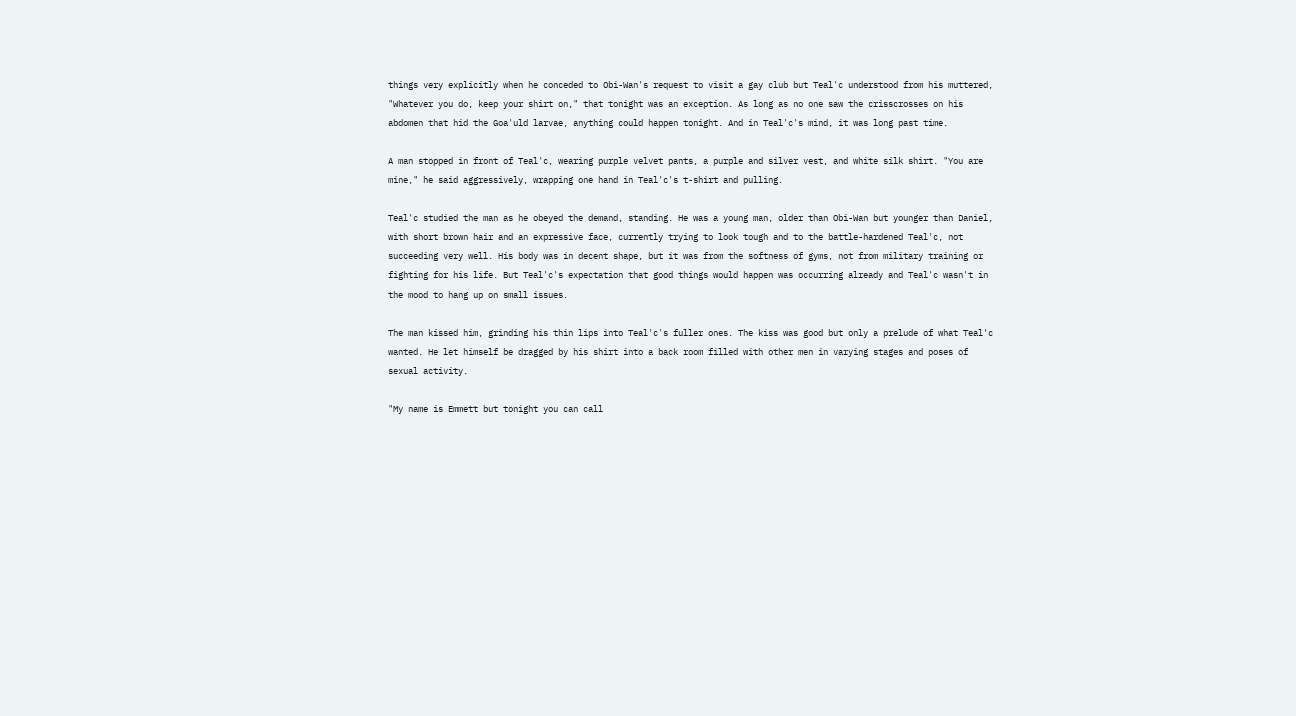things very explicitly when he conceded to Obi-Wan's request to visit a gay club but Teal'c understood from his muttered, "Whatever you do, keep your shirt on," that tonight was an exception. As long as no one saw the crisscrosses on his abdomen that hid the Goa'uld larvae, anything could happen tonight. And in Teal'c's mind, it was long past time.

A man stopped in front of Teal'c, wearing purple velvet pants, a purple and silver vest, and white silk shirt. "You are mine," he said aggressively, wrapping one hand in Teal'c's t-shirt and pulling.

Teal'c studied the man as he obeyed the demand, standing. He was a young man, older than Obi-Wan but younger than Daniel, with short brown hair and an expressive face, currently trying to look tough and to the battle-hardened Teal'c, not succeeding very well. His body was in decent shape, but it was from the softness of gyms, not from military training or fighting for his life. But Teal'c's expectation that good things would happen was occurring already and Teal'c wasn't in the mood to hang up on small issues.

The man kissed him, grinding his thin lips into Teal'c's fuller ones. The kiss was good but only a prelude of what Teal'c wanted. He let himself be dragged by his shirt into a back room filled with other men in varying stages and poses of sexual activity.

"My name is Emmett but tonight you can call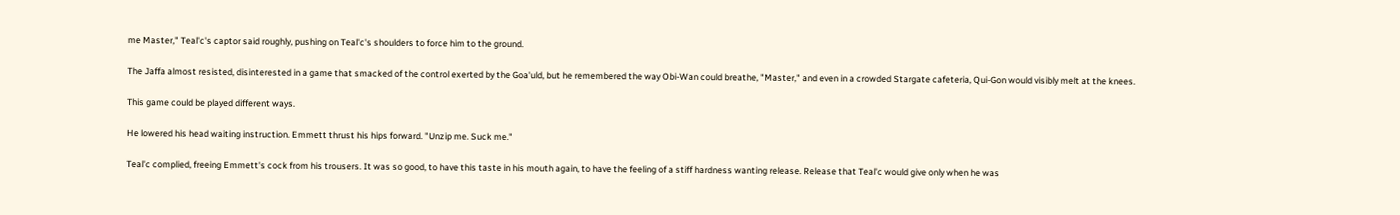me Master," Teal'c's captor said roughly, pushing on Teal'c's shoulders to force him to the ground.

The Jaffa almost resisted, disinterested in a game that smacked of the control exerted by the Goa'uld, but he remembered the way Obi-Wan could breathe, "Master," and even in a crowded Stargate cafeteria, Qui-Gon would visibly melt at the knees.

This game could be played different ways.

He lowered his head waiting instruction. Emmett thrust his hips forward. "Unzip me. Suck me."

Teal'c complied, freeing Emmett's cock from his trousers. It was so good, to have this taste in his mouth again, to have the feeling of a stiff hardness wanting release. Release that Teal'c would give only when he was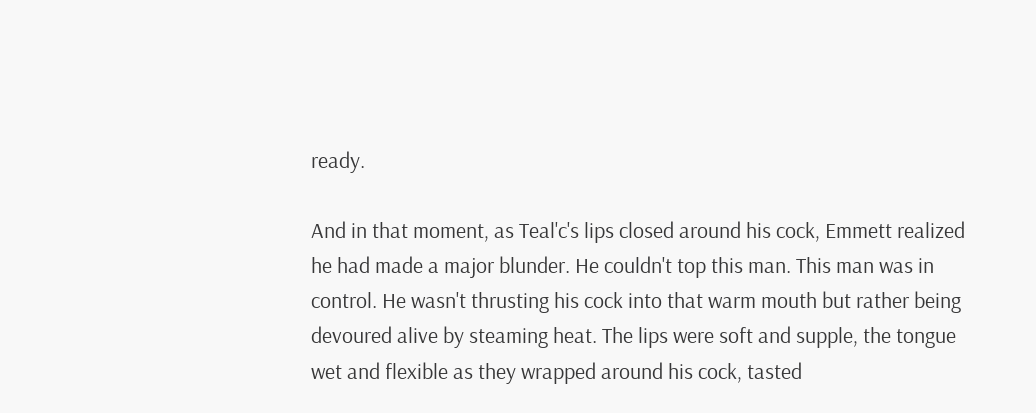ready.

And in that moment, as Teal'c's lips closed around his cock, Emmett realized he had made a major blunder. He couldn't top this man. This man was in control. He wasn't thrusting his cock into that warm mouth but rather being devoured alive by steaming heat. The lips were soft and supple, the tongue wet and flexible as they wrapped around his cock, tasted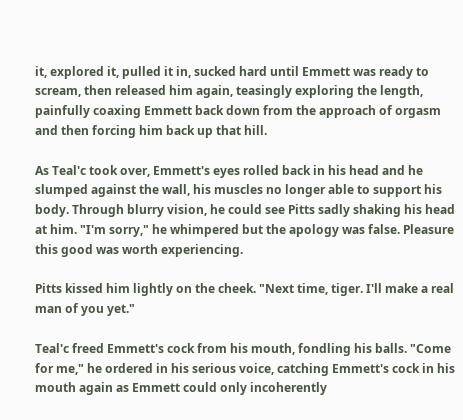it, explored it, pulled it in, sucked hard until Emmett was ready to scream, then released him again, teasingly exploring the length, painfully coaxing Emmett back down from the approach of orgasm and then forcing him back up that hill.

As Teal'c took over, Emmett's eyes rolled back in his head and he slumped against the wall, his muscles no longer able to support his body. Through blurry vision, he could see Pitts sadly shaking his head at him. "I'm sorry," he whimpered but the apology was false. Pleasure this good was worth experiencing.

Pitts kissed him lightly on the cheek. "Next time, tiger. I'll make a real man of you yet."

Teal'c freed Emmett's cock from his mouth, fondling his balls. "Come for me," he ordered in his serious voice, catching Emmett's cock in his mouth again as Emmett could only incoherently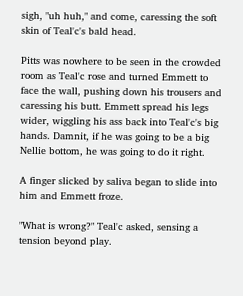sigh, "uh huh," and come, caressing the soft skin of Teal'c's bald head.

Pitts was nowhere to be seen in the crowded room as Teal'c rose and turned Emmett to face the wall, pushing down his trousers and caressing his butt. Emmett spread his legs wider, wiggling his ass back into Teal'c's big hands. Damnit, if he was going to be a big Nellie bottom, he was going to do it right.

A finger slicked by saliva began to slide into him and Emmett froze.

"What is wrong?" Teal'c asked, sensing a tension beyond play.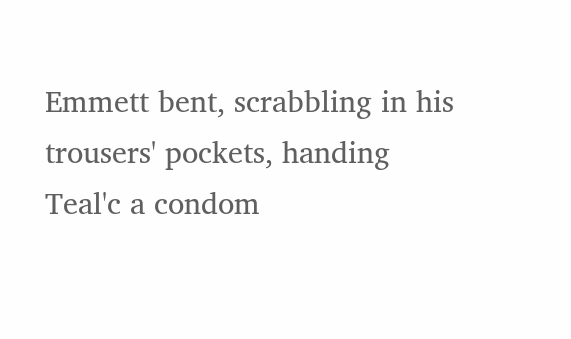Emmett bent, scrabbling in his trousers' pockets, handing Teal'c a condom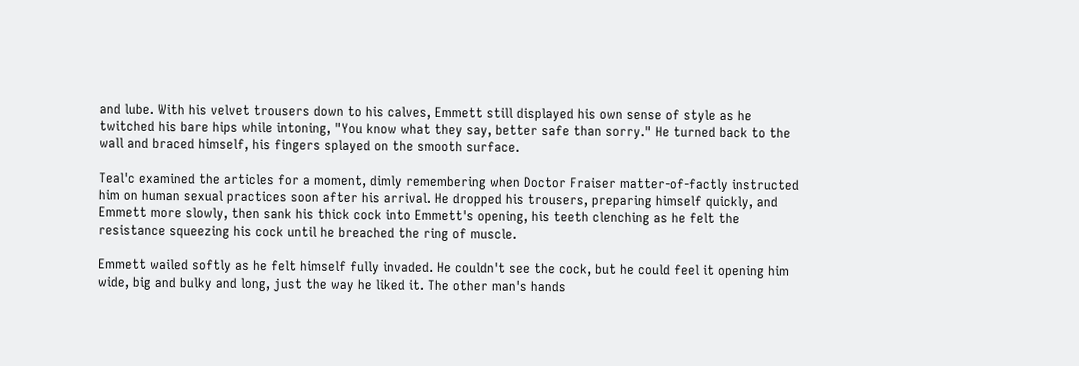and lube. With his velvet trousers down to his calves, Emmett still displayed his own sense of style as he twitched his bare hips while intoning, "You know what they say, better safe than sorry." He turned back to the wall and braced himself, his fingers splayed on the smooth surface.

Teal'c examined the articles for a moment, dimly remembering when Doctor Fraiser matter-of-factly instructed him on human sexual practices soon after his arrival. He dropped his trousers, preparing himself quickly, and Emmett more slowly, then sank his thick cock into Emmett's opening, his teeth clenching as he felt the resistance squeezing his cock until he breached the ring of muscle.

Emmett wailed softly as he felt himself fully invaded. He couldn't see the cock, but he could feel it opening him wide, big and bulky and long, just the way he liked it. The other man's hands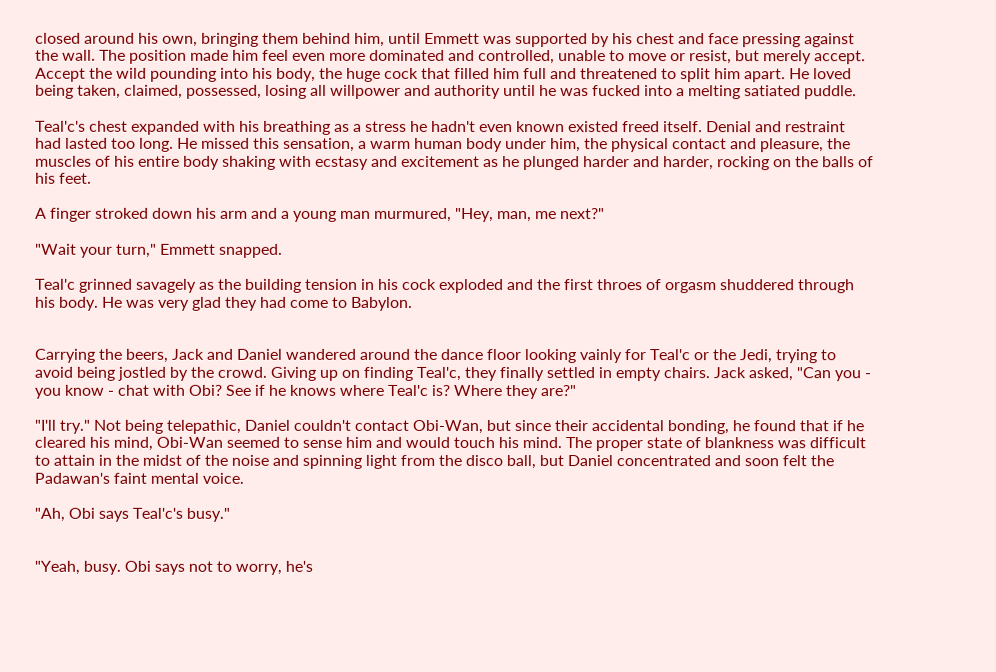closed around his own, bringing them behind him, until Emmett was supported by his chest and face pressing against the wall. The position made him feel even more dominated and controlled, unable to move or resist, but merely accept. Accept the wild pounding into his body, the huge cock that filled him full and threatened to split him apart. He loved being taken, claimed, possessed, losing all willpower and authority until he was fucked into a melting satiated puddle.

Teal'c's chest expanded with his breathing as a stress he hadn't even known existed freed itself. Denial and restraint had lasted too long. He missed this sensation, a warm human body under him, the physical contact and pleasure, the muscles of his entire body shaking with ecstasy and excitement as he plunged harder and harder, rocking on the balls of his feet.

A finger stroked down his arm and a young man murmured, "Hey, man, me next?"

"Wait your turn," Emmett snapped.

Teal'c grinned savagely as the building tension in his cock exploded and the first throes of orgasm shuddered through his body. He was very glad they had come to Babylon.


Carrying the beers, Jack and Daniel wandered around the dance floor looking vainly for Teal'c or the Jedi, trying to avoid being jostled by the crowd. Giving up on finding Teal'c, they finally settled in empty chairs. Jack asked, "Can you - you know - chat with Obi? See if he knows where Teal'c is? Where they are?"

"I'll try." Not being telepathic, Daniel couldn't contact Obi-Wan, but since their accidental bonding, he found that if he cleared his mind, Obi-Wan seemed to sense him and would touch his mind. The proper state of blankness was difficult to attain in the midst of the noise and spinning light from the disco ball, but Daniel concentrated and soon felt the Padawan's faint mental voice.

"Ah, Obi says Teal'c's busy."


"Yeah, busy. Obi says not to worry, he's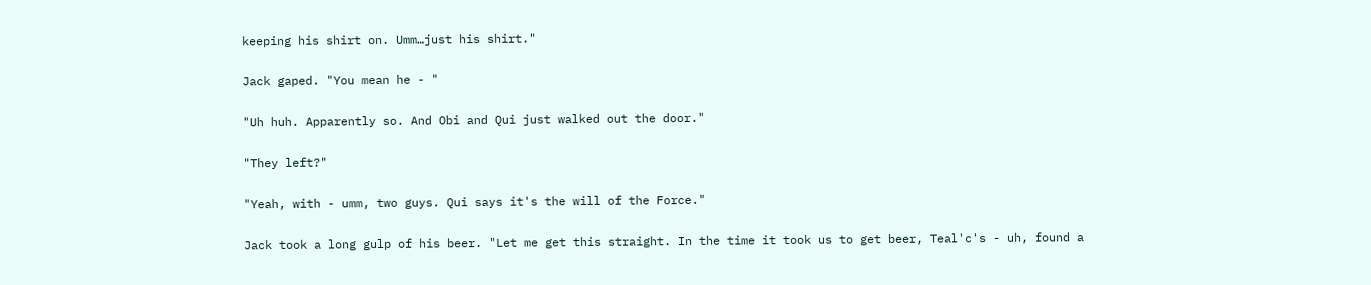keeping his shirt on. Umm…just his shirt."

Jack gaped. "You mean he - "

"Uh huh. Apparently so. And Obi and Qui just walked out the door."

"They left?"

"Yeah, with - umm, two guys. Qui says it's the will of the Force."

Jack took a long gulp of his beer. "Let me get this straight. In the time it took us to get beer, Teal'c's - uh, found a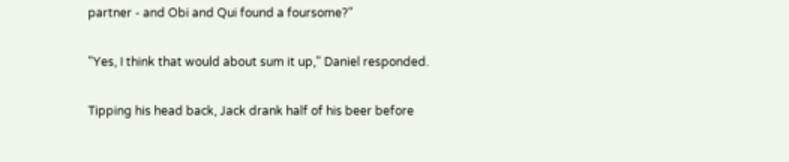partner - and Obi and Qui found a foursome?"

"Yes, I think that would about sum it up," Daniel responded.

Tipping his head back, Jack drank half of his beer before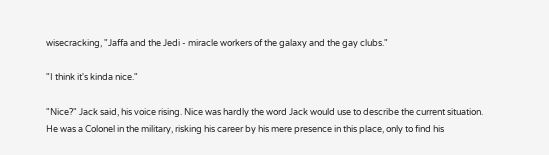wisecracking, "Jaffa and the Jedi - miracle workers of the galaxy and the gay clubs."

"I think it's kinda nice."

"Nice?" Jack said, his voice rising. Nice was hardly the word Jack would use to describe the current situation. He was a Colonel in the military, risking his career by his mere presence in this place, only to find his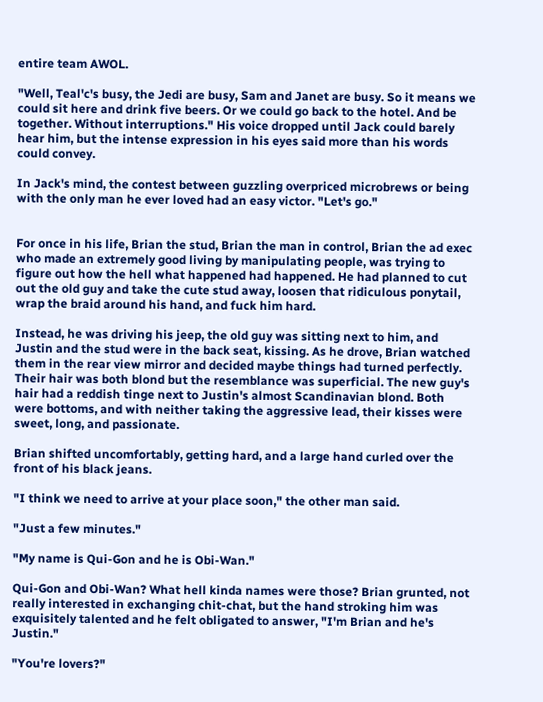entire team AWOL.

"Well, Teal'c's busy, the Jedi are busy, Sam and Janet are busy. So it means we could sit here and drink five beers. Or we could go back to the hotel. And be together. Without interruptions." His voice dropped until Jack could barely hear him, but the intense expression in his eyes said more than his words could convey.

In Jack's mind, the contest between guzzling overpriced microbrews or being with the only man he ever loved had an easy victor. "Let's go."


For once in his life, Brian the stud, Brian the man in control, Brian the ad exec who made an extremely good living by manipulating people, was trying to figure out how the hell what happened had happened. He had planned to cut out the old guy and take the cute stud away, loosen that ridiculous ponytail, wrap the braid around his hand, and fuck him hard.

Instead, he was driving his jeep, the old guy was sitting next to him, and Justin and the stud were in the back seat, kissing. As he drove, Brian watched them in the rear view mirror and decided maybe things had turned perfectly. Their hair was both blond but the resemblance was superficial. The new guy's hair had a reddish tinge next to Justin's almost Scandinavian blond. Both were bottoms, and with neither taking the aggressive lead, their kisses were sweet, long, and passionate.

Brian shifted uncomfortably, getting hard, and a large hand curled over the front of his black jeans.

"I think we need to arrive at your place soon," the other man said.

"Just a few minutes."

"My name is Qui-Gon and he is Obi-Wan."

Qui-Gon and Obi-Wan? What hell kinda names were those? Brian grunted, not really interested in exchanging chit-chat, but the hand stroking him was exquisitely talented and he felt obligated to answer, "I'm Brian and he's Justin."

"You're lovers?"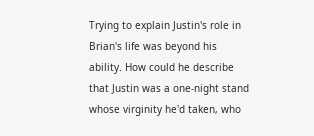Trying to explain Justin's role in Brian's life was beyond his ability. How could he describe that Justin was a one-night stand whose virginity he'd taken, who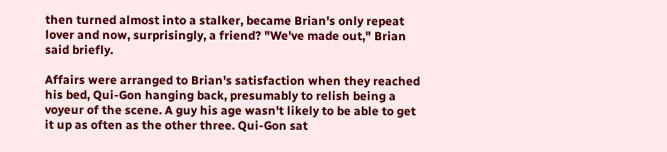then turned almost into a stalker, became Brian's only repeat lover and now, surprisingly, a friend? "We've made out," Brian said briefly.

Affairs were arranged to Brian's satisfaction when they reached his bed, Qui-Gon hanging back, presumably to relish being a voyeur of the scene. A guy his age wasn't likely to be able to get it up as often as the other three. Qui-Gon sat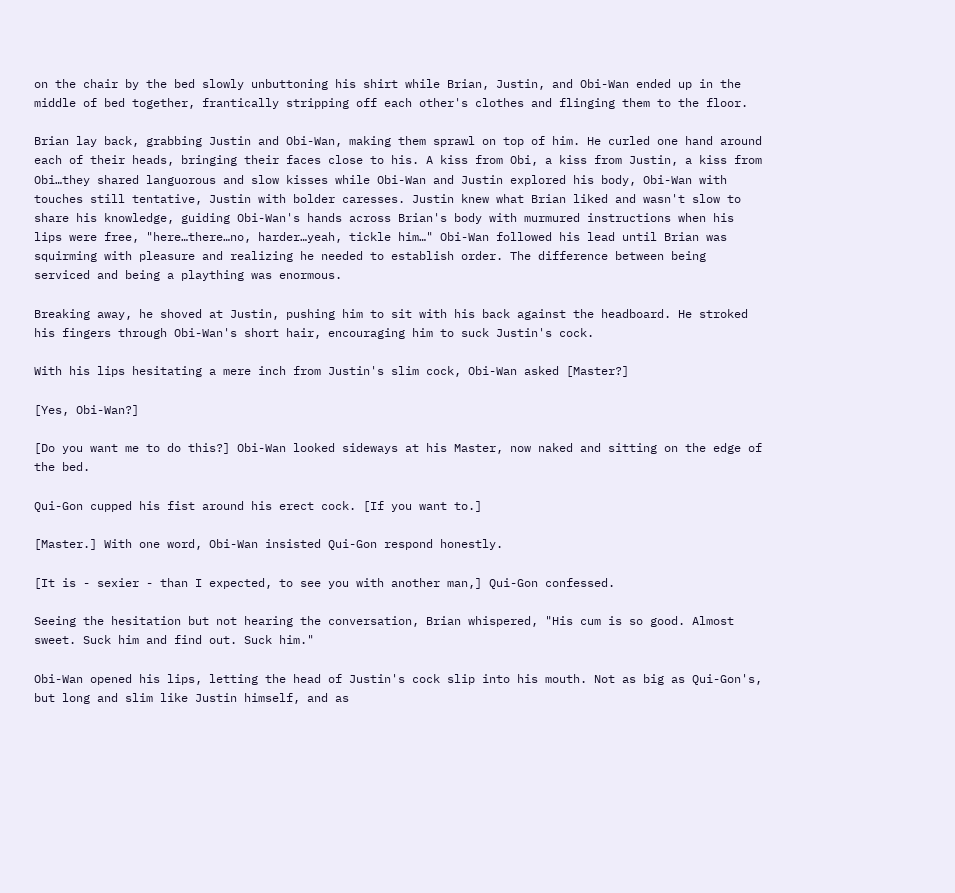on the chair by the bed slowly unbuttoning his shirt while Brian, Justin, and Obi-Wan ended up in the middle of bed together, frantically stripping off each other's clothes and flinging them to the floor.

Brian lay back, grabbing Justin and Obi-Wan, making them sprawl on top of him. He curled one hand around each of their heads, bringing their faces close to his. A kiss from Obi, a kiss from Justin, a kiss from Obi…they shared languorous and slow kisses while Obi-Wan and Justin explored his body, Obi-Wan with touches still tentative, Justin with bolder caresses. Justin knew what Brian liked and wasn't slow to share his knowledge, guiding Obi-Wan's hands across Brian's body with murmured instructions when his lips were free, "here…there…no, harder…yeah, tickle him…" Obi-Wan followed his lead until Brian was squirming with pleasure and realizing he needed to establish order. The difference between being serviced and being a plaything was enormous.

Breaking away, he shoved at Justin, pushing him to sit with his back against the headboard. He stroked his fingers through Obi-Wan's short hair, encouraging him to suck Justin's cock.

With his lips hesitating a mere inch from Justin's slim cock, Obi-Wan asked [Master?]

[Yes, Obi-Wan?]

[Do you want me to do this?] Obi-Wan looked sideways at his Master, now naked and sitting on the edge of the bed.

Qui-Gon cupped his fist around his erect cock. [If you want to.]

[Master.] With one word, Obi-Wan insisted Qui-Gon respond honestly.

[It is - sexier - than I expected, to see you with another man,] Qui-Gon confessed.

Seeing the hesitation but not hearing the conversation, Brian whispered, "His cum is so good. Almost sweet. Suck him and find out. Suck him."

Obi-Wan opened his lips, letting the head of Justin's cock slip into his mouth. Not as big as Qui-Gon's, but long and slim like Justin himself, and as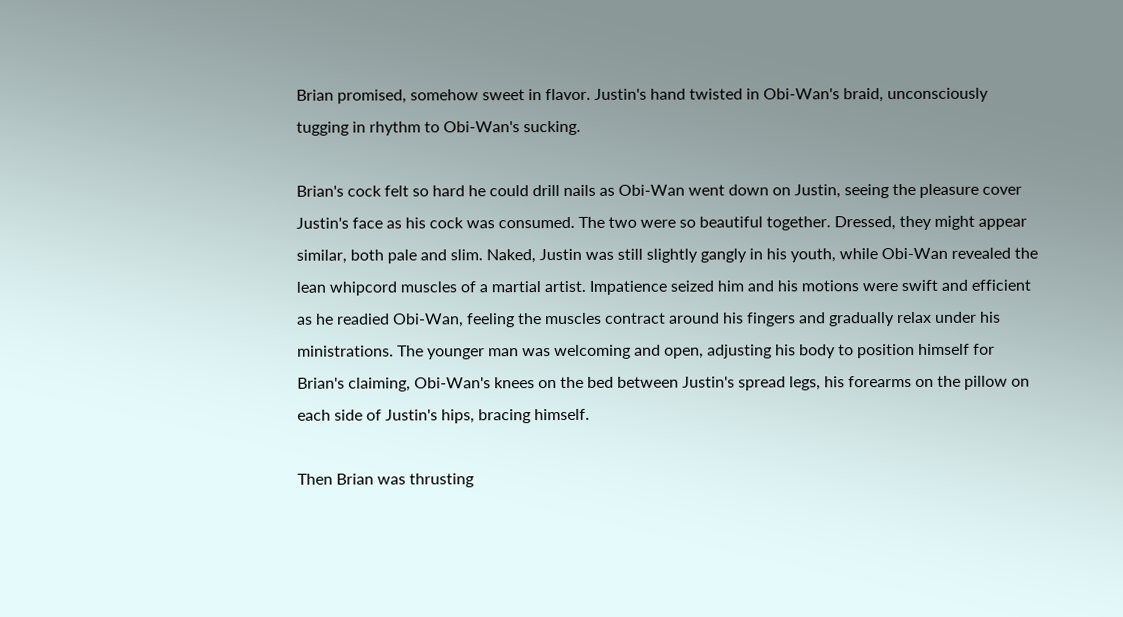Brian promised, somehow sweet in flavor. Justin's hand twisted in Obi-Wan's braid, unconsciously tugging in rhythm to Obi-Wan's sucking.

Brian's cock felt so hard he could drill nails as Obi-Wan went down on Justin, seeing the pleasure cover Justin's face as his cock was consumed. The two were so beautiful together. Dressed, they might appear similar, both pale and slim. Naked, Justin was still slightly gangly in his youth, while Obi-Wan revealed the lean whipcord muscles of a martial artist. Impatience seized him and his motions were swift and efficient as he readied Obi-Wan, feeling the muscles contract around his fingers and gradually relax under his ministrations. The younger man was welcoming and open, adjusting his body to position himself for Brian's claiming, Obi-Wan's knees on the bed between Justin's spread legs, his forearms on the pillow on each side of Justin's hips, bracing himself.

Then Brian was thrusting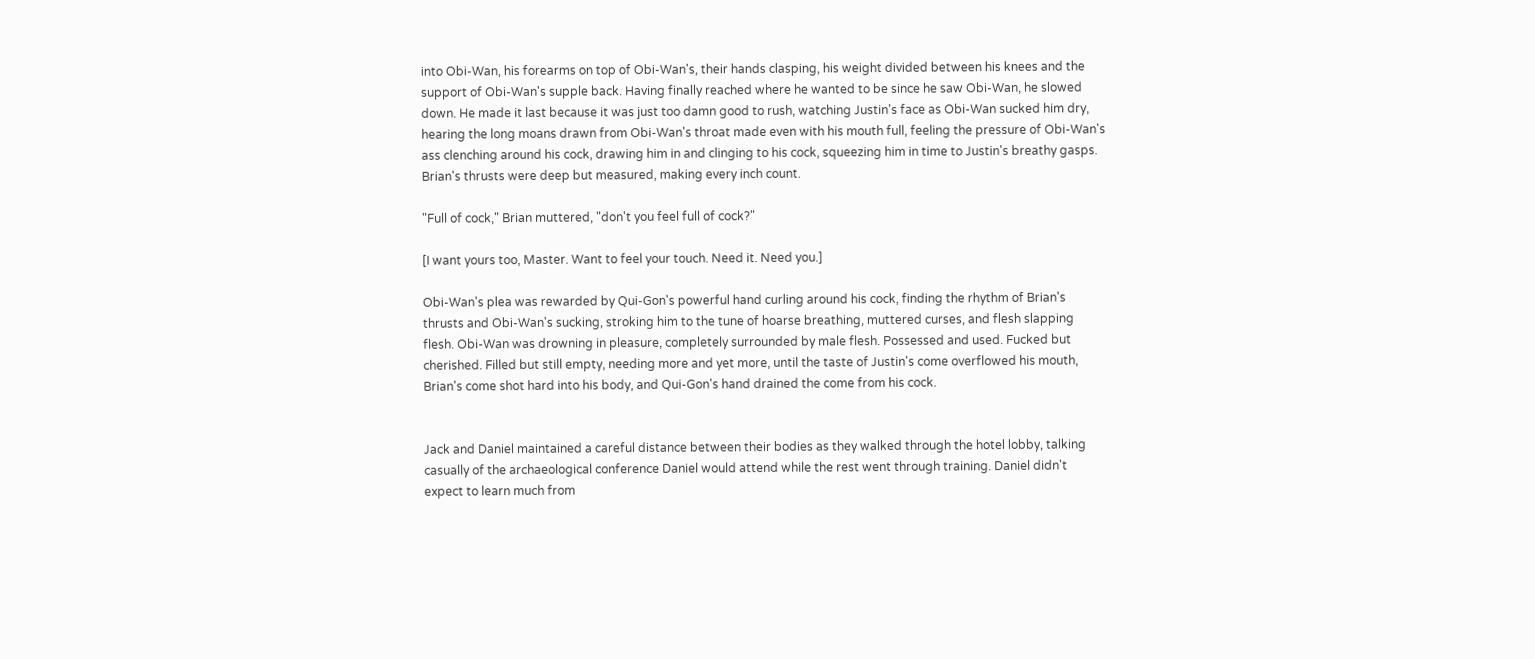into Obi-Wan, his forearms on top of Obi-Wan's, their hands clasping, his weight divided between his knees and the support of Obi-Wan's supple back. Having finally reached where he wanted to be since he saw Obi-Wan, he slowed down. He made it last because it was just too damn good to rush, watching Justin's face as Obi-Wan sucked him dry, hearing the long moans drawn from Obi-Wan's throat made even with his mouth full, feeling the pressure of Obi-Wan's ass clenching around his cock, drawing him in and clinging to his cock, squeezing him in time to Justin's breathy gasps. Brian's thrusts were deep but measured, making every inch count.

"Full of cock," Brian muttered, "don't you feel full of cock?"

[I want yours too, Master. Want to feel your touch. Need it. Need you.]

Obi-Wan's plea was rewarded by Qui-Gon's powerful hand curling around his cock, finding the rhythm of Brian's thrusts and Obi-Wan's sucking, stroking him to the tune of hoarse breathing, muttered curses, and flesh slapping flesh. Obi-Wan was drowning in pleasure, completely surrounded by male flesh. Possessed and used. Fucked but cherished. Filled but still empty, needing more and yet more, until the taste of Justin's come overflowed his mouth, Brian's come shot hard into his body, and Qui-Gon's hand drained the come from his cock.


Jack and Daniel maintained a careful distance between their bodies as they walked through the hotel lobby, talking casually of the archaeological conference Daniel would attend while the rest went through training. Daniel didn't expect to learn much from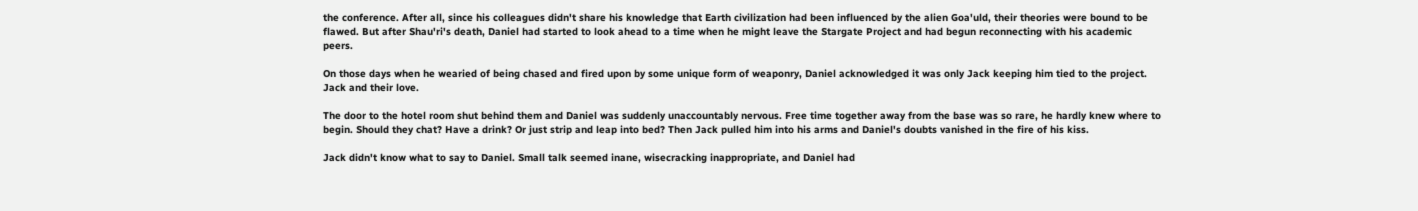the conference. After all, since his colleagues didn't share his knowledge that Earth civilization had been influenced by the alien Goa'uld, their theories were bound to be flawed. But after Shau'ri's death, Daniel had started to look ahead to a time when he might leave the Stargate Project and had begun reconnecting with his academic peers.

On those days when he wearied of being chased and fired upon by some unique form of weaponry, Daniel acknowledged it was only Jack keeping him tied to the project. Jack and their love.

The door to the hotel room shut behind them and Daniel was suddenly unaccountably nervous. Free time together away from the base was so rare, he hardly knew where to begin. Should they chat? Have a drink? Or just strip and leap into bed? Then Jack pulled him into his arms and Daniel's doubts vanished in the fire of his kiss.

Jack didn't know what to say to Daniel. Small talk seemed inane, wisecracking inappropriate, and Daniel had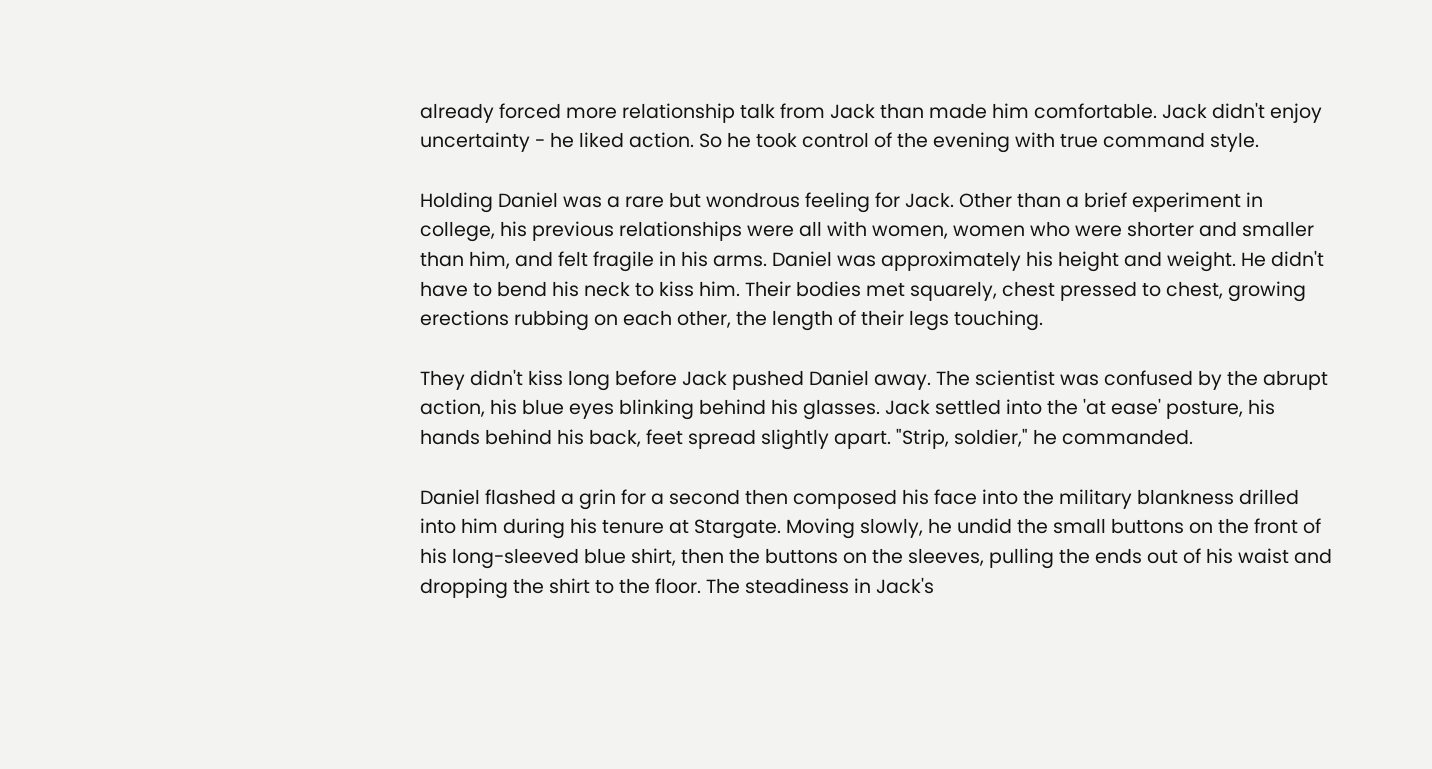already forced more relationship talk from Jack than made him comfortable. Jack didn't enjoy uncertainty - he liked action. So he took control of the evening with true command style.

Holding Daniel was a rare but wondrous feeling for Jack. Other than a brief experiment in college, his previous relationships were all with women, women who were shorter and smaller than him, and felt fragile in his arms. Daniel was approximately his height and weight. He didn't have to bend his neck to kiss him. Their bodies met squarely, chest pressed to chest, growing erections rubbing on each other, the length of their legs touching.

They didn't kiss long before Jack pushed Daniel away. The scientist was confused by the abrupt action, his blue eyes blinking behind his glasses. Jack settled into the 'at ease' posture, his hands behind his back, feet spread slightly apart. "Strip, soldier," he commanded.

Daniel flashed a grin for a second then composed his face into the military blankness drilled into him during his tenure at Stargate. Moving slowly, he undid the small buttons on the front of his long-sleeved blue shirt, then the buttons on the sleeves, pulling the ends out of his waist and dropping the shirt to the floor. The steadiness in Jack's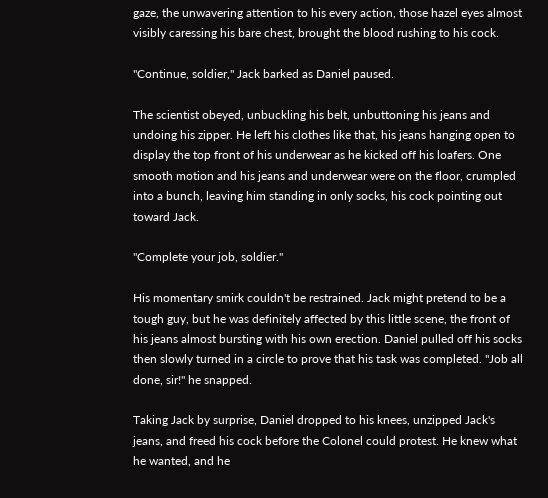gaze, the unwavering attention to his every action, those hazel eyes almost visibly caressing his bare chest, brought the blood rushing to his cock.

"Continue, soldier," Jack barked as Daniel paused.

The scientist obeyed, unbuckling his belt, unbuttoning his jeans and undoing his zipper. He left his clothes like that, his jeans hanging open to display the top front of his underwear as he kicked off his loafers. One smooth motion and his jeans and underwear were on the floor, crumpled into a bunch, leaving him standing in only socks, his cock pointing out toward Jack.

"Complete your job, soldier."

His momentary smirk couldn't be restrained. Jack might pretend to be a tough guy, but he was definitely affected by this little scene, the front of his jeans almost bursting with his own erection. Daniel pulled off his socks then slowly turned in a circle to prove that his task was completed. "Job all done, sir!" he snapped.

Taking Jack by surprise, Daniel dropped to his knees, unzipped Jack's jeans, and freed his cock before the Colonel could protest. He knew what he wanted, and he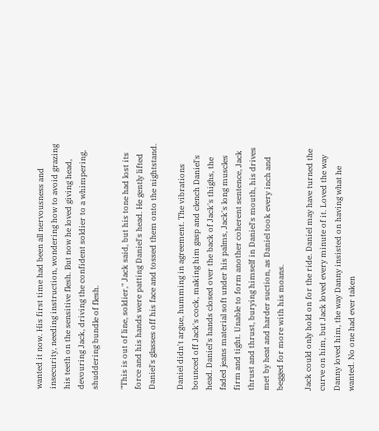wanted it now. His first time had been all nervousness and insecurity, needing instruction, wondering how to avoid grazing his teeth on the sensitive flesh. But now he loved giving head, devouring Jack, driving the confident soldier to a whimpering, shuddering bundle of flesh.

"This is out of line, soldier," Jack said, but his tone had lost its force and his hands were patting Daniel's head. He gently lifted Daniel's glasses off his face and tossed them onto the nightstand.

Daniel didn't argue, humming in agreement. The vibrations bounced off Jack's cock, making him gasp and clench Daniel's head. Daniel's hands closed over the back of Jack's thighs, the faded jeans material soft under his palms, Jack's long muscles firm and tight. Unable to form another coherent sentence, Jack thrust and thrust, burying himself in Daniel's mouth, his drives met by heat and harder suction, as Daniel took every inch and begged for more with his moans.

Jack could only hold on for the ride. Daniel may have turned the curve on him, but Jack loved every minute of it. Loved the way Danny loved him, the way Danny insisted on having what he wanted. No one had ever taken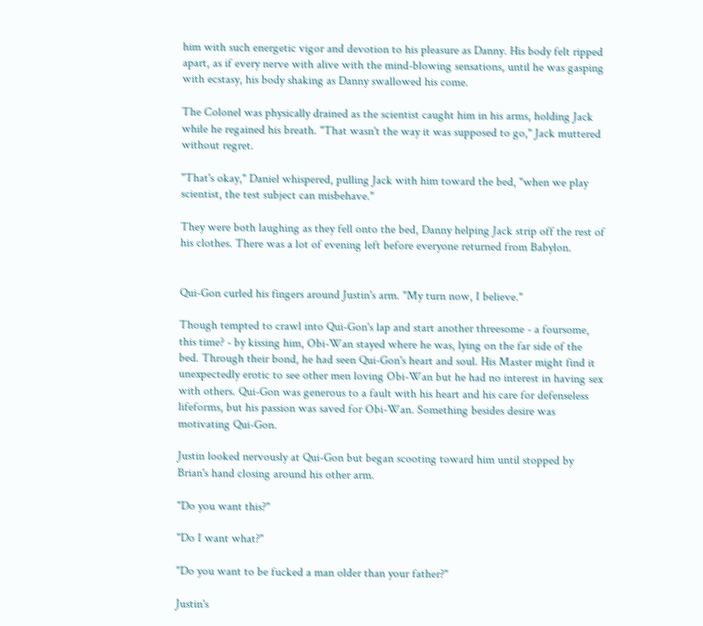him with such energetic vigor and devotion to his pleasure as Danny. His body felt ripped apart, as if every nerve with alive with the mind-blowing sensations, until he was gasping with ecstasy, his body shaking as Danny swallowed his come.

The Colonel was physically drained as the scientist caught him in his arms, holding Jack while he regained his breath. "That wasn't the way it was supposed to go," Jack muttered without regret.

"That's okay," Daniel whispered, pulling Jack with him toward the bed, "when we play scientist, the test subject can misbehave."

They were both laughing as they fell onto the bed, Danny helping Jack strip off the rest of his clothes. There was a lot of evening left before everyone returned from Babylon.


Qui-Gon curled his fingers around Justin's arm. "My turn now, I believe."

Though tempted to crawl into Qui-Gon's lap and start another threesome - a foursome, this time? - by kissing him, Obi-Wan stayed where he was, lying on the far side of the bed. Through their bond, he had seen Qui-Gon's heart and soul. His Master might find it unexpectedly erotic to see other men loving Obi-Wan but he had no interest in having sex with others. Qui-Gon was generous to a fault with his heart and his care for defenseless lifeforms, but his passion was saved for Obi-Wan. Something besides desire was motivating Qui-Gon.

Justin looked nervously at Qui-Gon but began scooting toward him until stopped by Brian's hand closing around his other arm.

"Do you want this?"

"Do I want what?"

"Do you want to be fucked a man older than your father?"

Justin's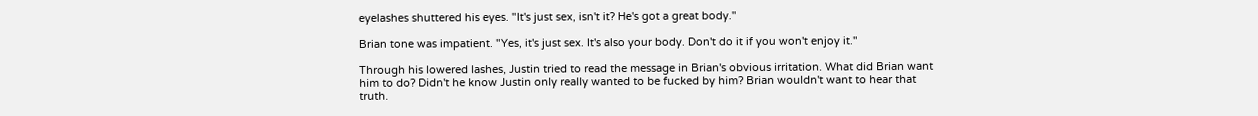eyelashes shuttered his eyes. "It's just sex, isn't it? He's got a great body."

Brian tone was impatient. "Yes, it's just sex. It's also your body. Don't do it if you won't enjoy it."

Through his lowered lashes, Justin tried to read the message in Brian's obvious irritation. What did Brian want him to do? Didn't he know Justin only really wanted to be fucked by him? Brian wouldn't want to hear that truth.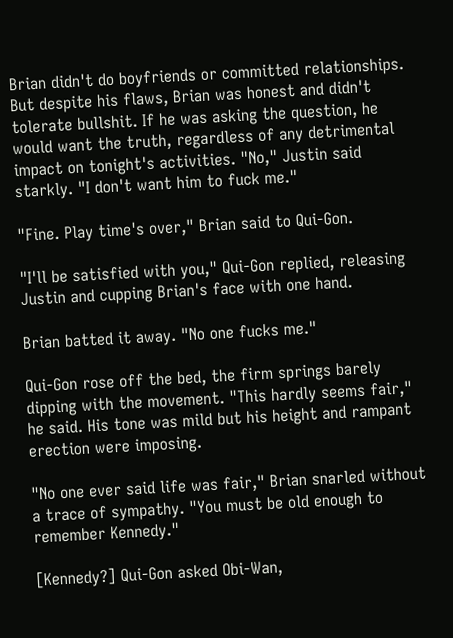Brian didn't do boyfriends or committed relationships. But despite his flaws, Brian was honest and didn't tolerate bullshit. If he was asking the question, he would want the truth, regardless of any detrimental impact on tonight's activities. "No," Justin said starkly. "I don't want him to fuck me."

"Fine. Play time's over," Brian said to Qui-Gon.

"I'll be satisfied with you," Qui-Gon replied, releasing Justin and cupping Brian's face with one hand.

Brian batted it away. "No one fucks me."

Qui-Gon rose off the bed, the firm springs barely dipping with the movement. "This hardly seems fair," he said. His tone was mild but his height and rampant erection were imposing.

"No one ever said life was fair," Brian snarled without a trace of sympathy. "You must be old enough to remember Kennedy."

[Kennedy?] Qui-Gon asked Obi-Wan,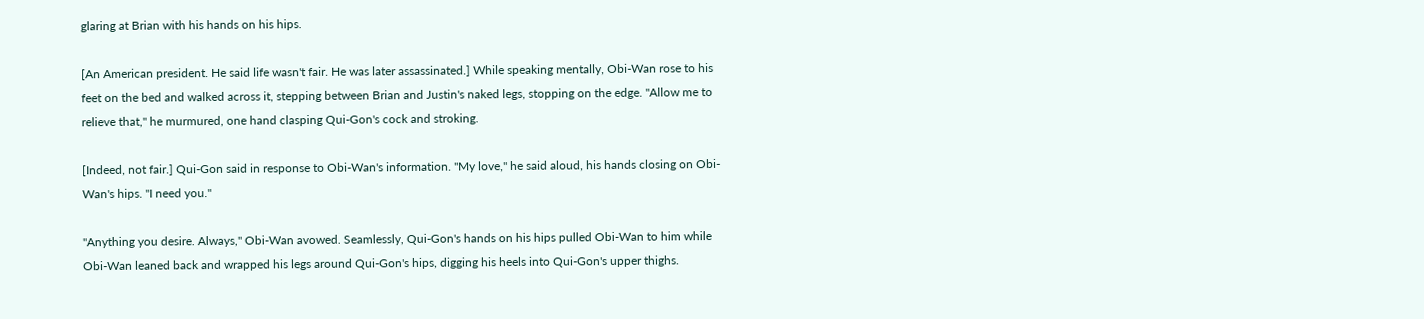glaring at Brian with his hands on his hips.

[An American president. He said life wasn't fair. He was later assassinated.] While speaking mentally, Obi-Wan rose to his feet on the bed and walked across it, stepping between Brian and Justin's naked legs, stopping on the edge. "Allow me to relieve that," he murmured, one hand clasping Qui-Gon's cock and stroking.

[Indeed, not fair.] Qui-Gon said in response to Obi-Wan's information. "My love," he said aloud, his hands closing on Obi-Wan's hips. "I need you."

"Anything you desire. Always," Obi-Wan avowed. Seamlessly, Qui-Gon's hands on his hips pulled Obi-Wan to him while Obi-Wan leaned back and wrapped his legs around Qui-Gon's hips, digging his heels into Qui-Gon's upper thighs.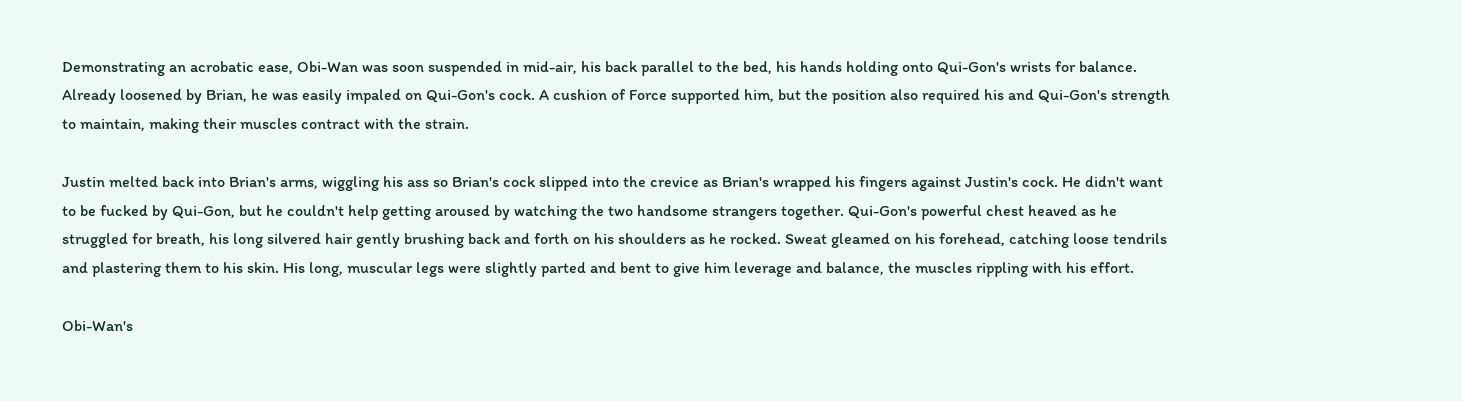Demonstrating an acrobatic ease, Obi-Wan was soon suspended in mid-air, his back parallel to the bed, his hands holding onto Qui-Gon's wrists for balance. Already loosened by Brian, he was easily impaled on Qui-Gon's cock. A cushion of Force supported him, but the position also required his and Qui-Gon's strength to maintain, making their muscles contract with the strain.

Justin melted back into Brian's arms, wiggling his ass so Brian's cock slipped into the crevice as Brian's wrapped his fingers against Justin's cock. He didn't want to be fucked by Qui-Gon, but he couldn't help getting aroused by watching the two handsome strangers together. Qui-Gon's powerful chest heaved as he struggled for breath, his long silvered hair gently brushing back and forth on his shoulders as he rocked. Sweat gleamed on his forehead, catching loose tendrils and plastering them to his skin. His long, muscular legs were slightly parted and bent to give him leverage and balance, the muscles rippling with his effort.

Obi-Wan's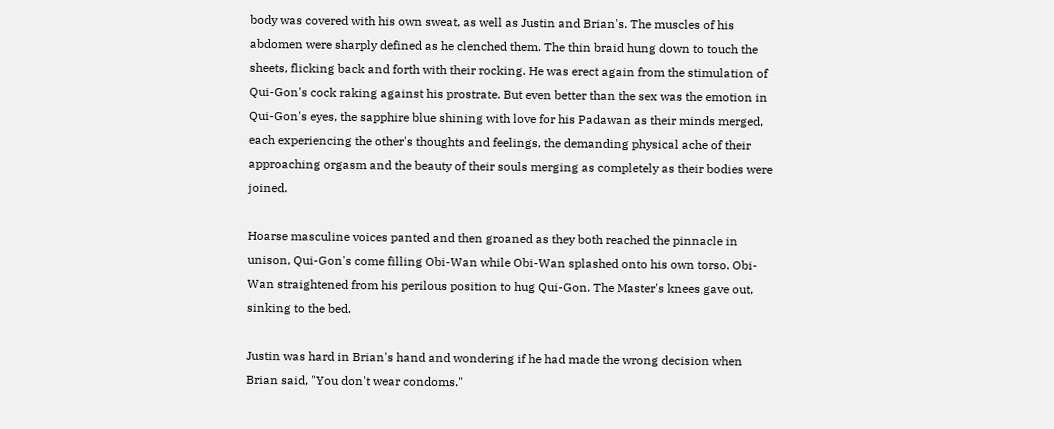body was covered with his own sweat, as well as Justin and Brian's. The muscles of his abdomen were sharply defined as he clenched them. The thin braid hung down to touch the sheets, flicking back and forth with their rocking. He was erect again from the stimulation of Qui-Gon's cock raking against his prostrate. But even better than the sex was the emotion in Qui-Gon's eyes, the sapphire blue shining with love for his Padawan as their minds merged, each experiencing the other's thoughts and feelings, the demanding physical ache of their approaching orgasm and the beauty of their souls merging as completely as their bodies were joined.

Hoarse masculine voices panted and then groaned as they both reached the pinnacle in unison, Qui-Gon's come filling Obi-Wan while Obi-Wan splashed onto his own torso. Obi-Wan straightened from his perilous position to hug Qui-Gon. The Master's knees gave out, sinking to the bed.

Justin was hard in Brian's hand and wondering if he had made the wrong decision when Brian said, "You don't wear condoms."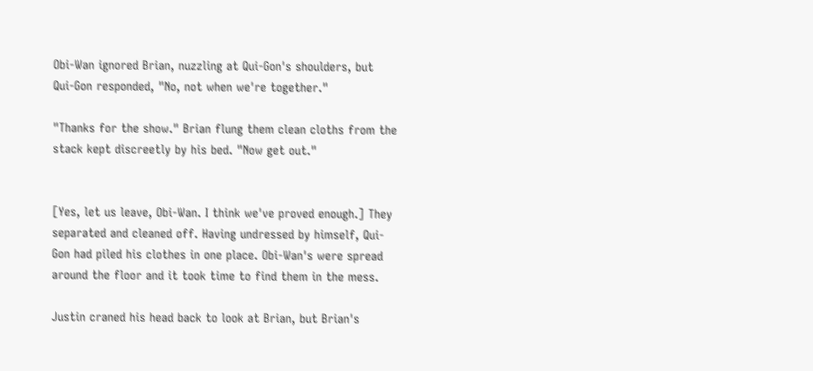Obi-Wan ignored Brian, nuzzling at Qui-Gon's shoulders, but Qui-Gon responded, "No, not when we're together."

"Thanks for the show." Brian flung them clean cloths from the stack kept discreetly by his bed. "Now get out."


[Yes, let us leave, Obi-Wan. I think we've proved enough.] They separated and cleaned off. Having undressed by himself, Qui-Gon had piled his clothes in one place. Obi-Wan's were spread around the floor and it took time to find them in the mess.

Justin craned his head back to look at Brian, but Brian's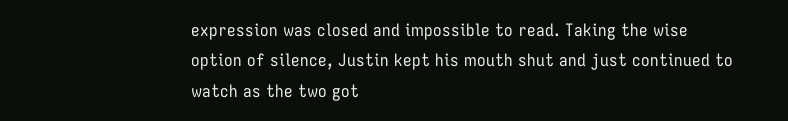expression was closed and impossible to read. Taking the wise option of silence, Justin kept his mouth shut and just continued to watch as the two got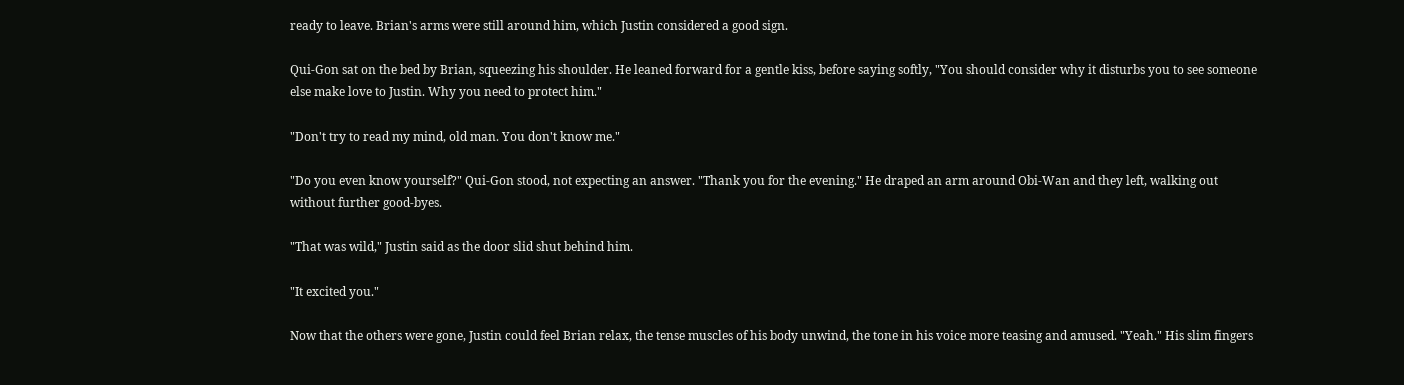ready to leave. Brian's arms were still around him, which Justin considered a good sign.

Qui-Gon sat on the bed by Brian, squeezing his shoulder. He leaned forward for a gentle kiss, before saying softly, "You should consider why it disturbs you to see someone else make love to Justin. Why you need to protect him."

"Don't try to read my mind, old man. You don't know me."

"Do you even know yourself?" Qui-Gon stood, not expecting an answer. "Thank you for the evening." He draped an arm around Obi-Wan and they left, walking out without further good-byes.

"That was wild," Justin said as the door slid shut behind him.

"It excited you."

Now that the others were gone, Justin could feel Brian relax, the tense muscles of his body unwind, the tone in his voice more teasing and amused. "Yeah." His slim fingers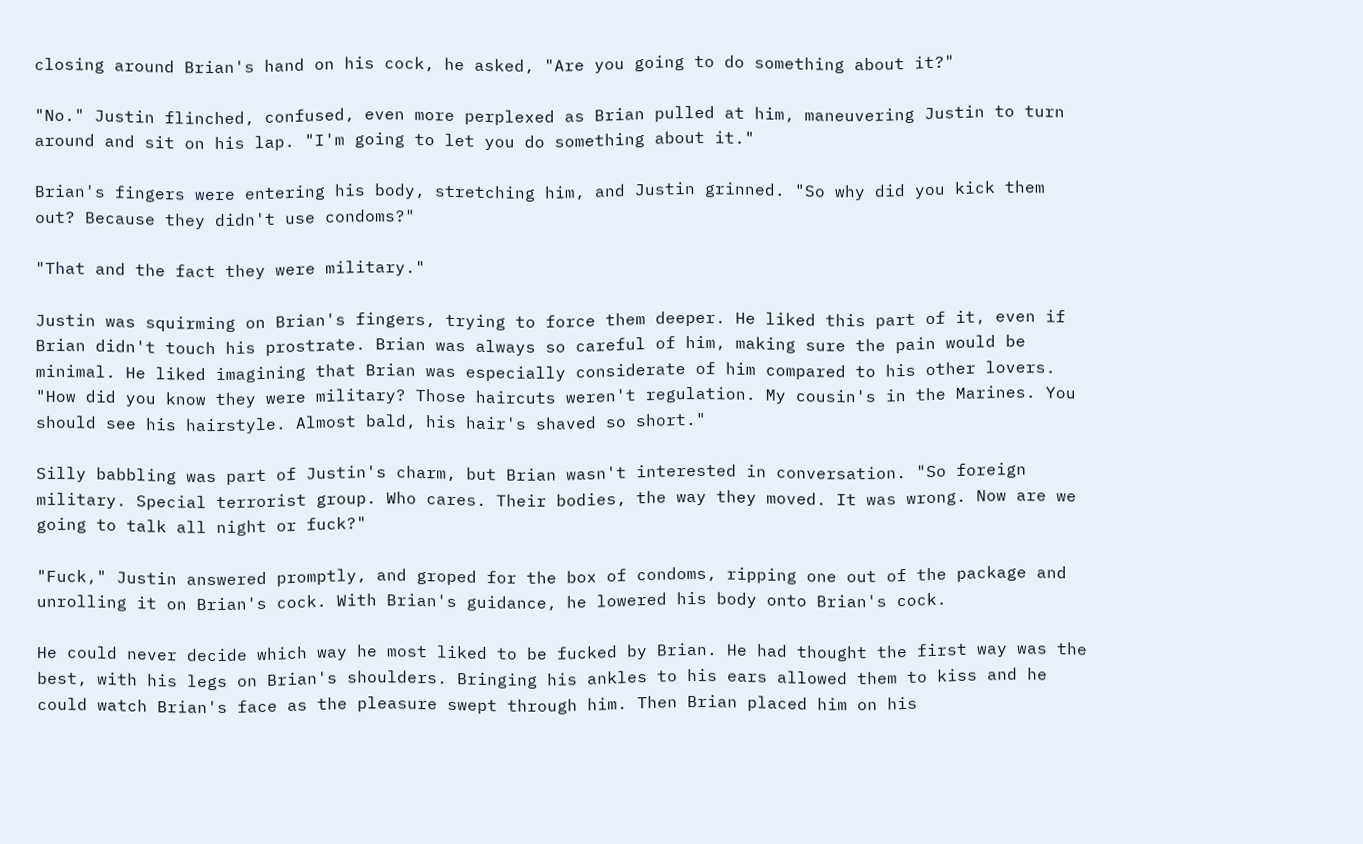closing around Brian's hand on his cock, he asked, "Are you going to do something about it?"

"No." Justin flinched, confused, even more perplexed as Brian pulled at him, maneuvering Justin to turn around and sit on his lap. "I'm going to let you do something about it."

Brian's fingers were entering his body, stretching him, and Justin grinned. "So why did you kick them out? Because they didn't use condoms?"

"That and the fact they were military."

Justin was squirming on Brian's fingers, trying to force them deeper. He liked this part of it, even if Brian didn't touch his prostrate. Brian was always so careful of him, making sure the pain would be minimal. He liked imagining that Brian was especially considerate of him compared to his other lovers. "How did you know they were military? Those haircuts weren't regulation. My cousin's in the Marines. You should see his hairstyle. Almost bald, his hair's shaved so short."

Silly babbling was part of Justin's charm, but Brian wasn't interested in conversation. "So foreign military. Special terrorist group. Who cares. Their bodies, the way they moved. It was wrong. Now are we going to talk all night or fuck?"

"Fuck," Justin answered promptly, and groped for the box of condoms, ripping one out of the package and unrolling it on Brian's cock. With Brian's guidance, he lowered his body onto Brian's cock.

He could never decide which way he most liked to be fucked by Brian. He had thought the first way was the best, with his legs on Brian's shoulders. Bringing his ankles to his ears allowed them to kiss and he could watch Brian's face as the pleasure swept through him. Then Brian placed him on his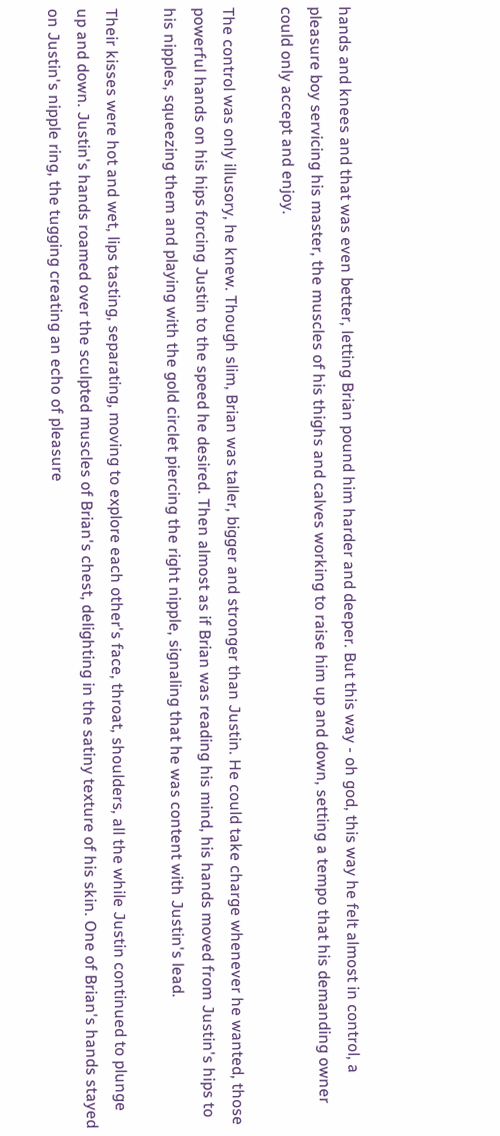hands and knees and that was even better, letting Brian pound him harder and deeper. But this way - oh god, this way he felt almost in control, a pleasure boy servicing his master, the muscles of his thighs and calves working to raise him up and down, setting a tempo that his demanding owner could only accept and enjoy.

The control was only illusory, he knew. Though slim, Brian was taller, bigger and stronger than Justin. He could take charge whenever he wanted, those powerful hands on his hips forcing Justin to the speed he desired. Then almost as if Brian was reading his mind, his hands moved from Justin's hips to his nipples, squeezing them and playing with the gold circlet piercing the right nipple, signaling that he was content with Justin's lead.

Their kisses were hot and wet, lips tasting, separating, moving to explore each other's face, throat, shoulders, all the while Justin continued to plunge up and down. Justin's hands roamed over the sculpted muscles of Brian's chest, delighting in the satiny texture of his skin. One of Brian's hands stayed on Justin's nipple ring, the tugging creating an echo of pleasure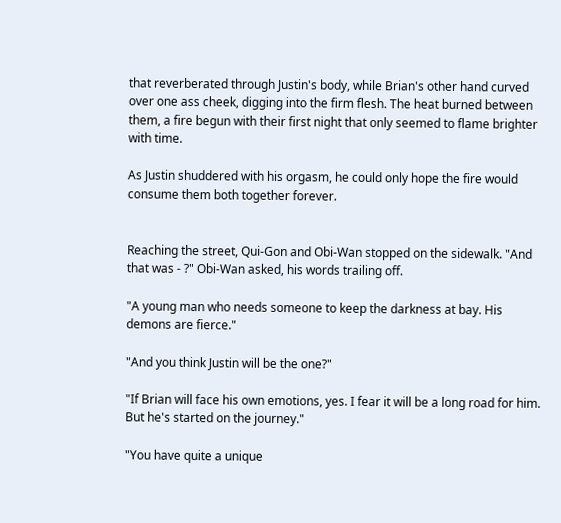that reverberated through Justin's body, while Brian's other hand curved over one ass cheek, digging into the firm flesh. The heat burned between them, a fire begun with their first night that only seemed to flame brighter with time.

As Justin shuddered with his orgasm, he could only hope the fire would consume them both together forever.


Reaching the street, Qui-Gon and Obi-Wan stopped on the sidewalk. "And that was - ?" Obi-Wan asked, his words trailing off.

"A young man who needs someone to keep the darkness at bay. His demons are fierce."

"And you think Justin will be the one?"

"If Brian will face his own emotions, yes. I fear it will be a long road for him. But he's started on the journey."

"You have quite a unique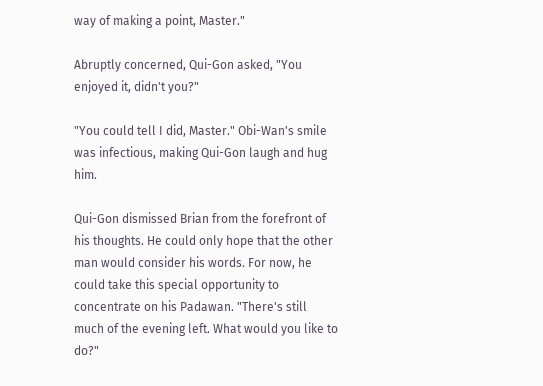way of making a point, Master."

Abruptly concerned, Qui-Gon asked, "You enjoyed it, didn't you?"

"You could tell I did, Master." Obi-Wan's smile was infectious, making Qui-Gon laugh and hug him.

Qui-Gon dismissed Brian from the forefront of his thoughts. He could only hope that the other man would consider his words. For now, he could take this special opportunity to concentrate on his Padawan. "There's still much of the evening left. What would you like to do?"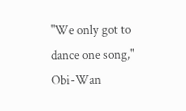"We only got to dance one song," Obi-Wan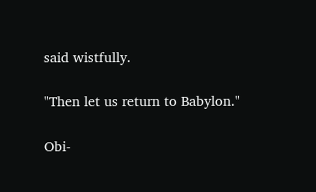said wistfully.

"Then let us return to Babylon."

Obi-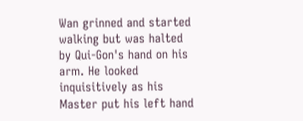Wan grinned and started walking but was halted by Qui-Gon's hand on his arm. He looked inquisitively as his Master put his left hand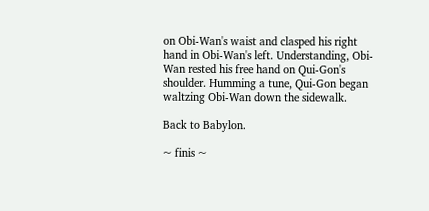on Obi-Wan's waist and clasped his right hand in Obi-Wan's left. Understanding, Obi-Wan rested his free hand on Qui-Gon's shoulder. Humming a tune, Qui-Gon began waltzing Obi-Wan down the sidewalk.

Back to Babylon.

~ finis ~